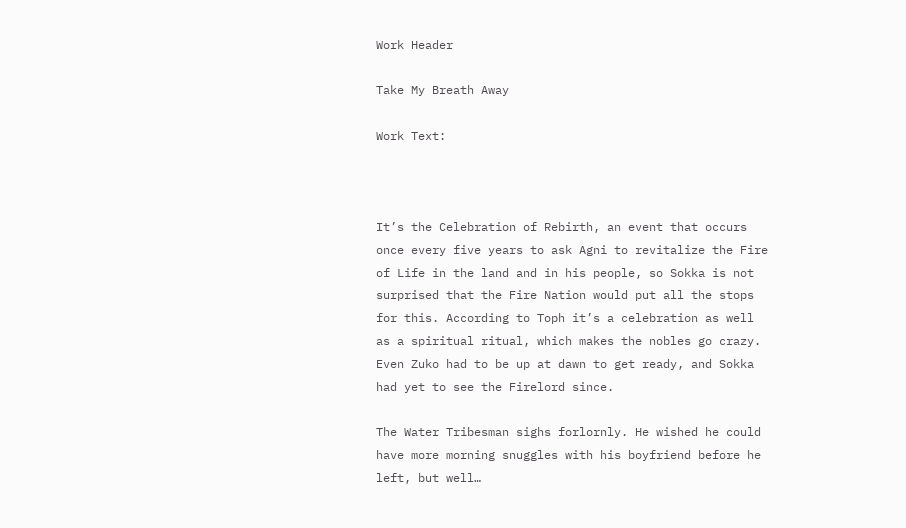Work Header

Take My Breath Away

Work Text:



It’s the Celebration of Rebirth, an event that occurs once every five years to ask Agni to revitalize the Fire of Life in the land and in his people, so Sokka is not surprised that the Fire Nation would put all the stops for this. According to Toph it’s a celebration as well as a spiritual ritual, which makes the nobles go crazy. Even Zuko had to be up at dawn to get ready, and Sokka had yet to see the Firelord since.

The Water Tribesman sighs forlornly. He wished he could have more morning snuggles with his boyfriend before he left, but well…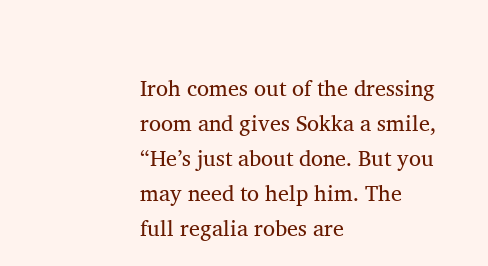Iroh comes out of the dressing room and gives Sokka a smile, “He’s just about done. But you may need to help him. The full regalia robes are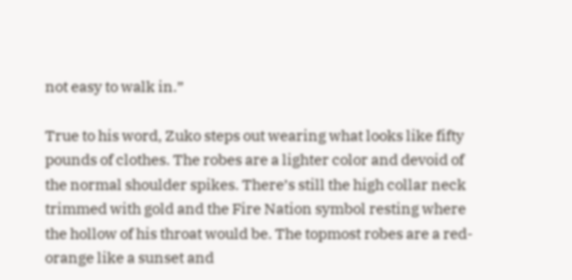not easy to walk in.”

True to his word, Zuko steps out wearing what looks like fifty pounds of clothes. The robes are a lighter color and devoid of the normal shoulder spikes. There’s still the high collar neck trimmed with gold and the Fire Nation symbol resting where the hollow of his throat would be. The topmost robes are a red-orange like a sunset and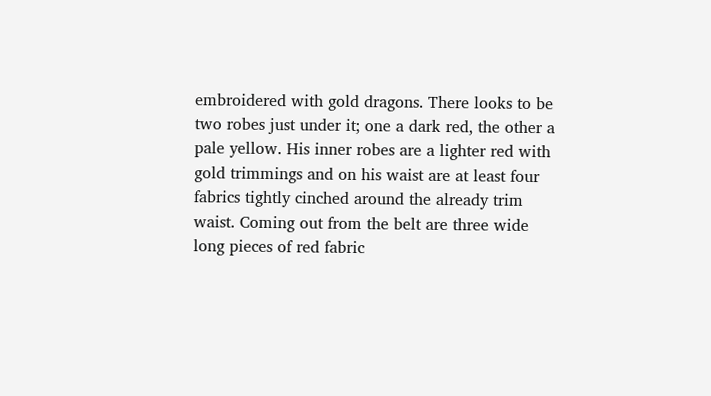embroidered with gold dragons. There looks to be two robes just under it; one a dark red, the other a pale yellow. His inner robes are a lighter red with gold trimmings and on his waist are at least four fabrics tightly cinched around the already trim waist. Coming out from the belt are three wide long pieces of red fabric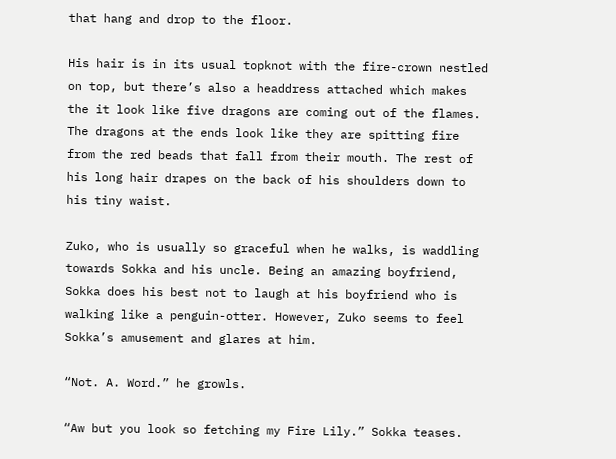that hang and drop to the floor.

His hair is in its usual topknot with the fire-crown nestled on top, but there’s also a headdress attached which makes the it look like five dragons are coming out of the flames. The dragons at the ends look like they are spitting fire from the red beads that fall from their mouth. The rest of his long hair drapes on the back of his shoulders down to his tiny waist.

Zuko, who is usually so graceful when he walks, is waddling towards Sokka and his uncle. Being an amazing boyfriend, Sokka does his best not to laugh at his boyfriend who is walking like a penguin-otter. However, Zuko seems to feel Sokka’s amusement and glares at him.

“Not. A. Word.” he growls.

“Aw but you look so fetching my Fire Lily.” Sokka teases.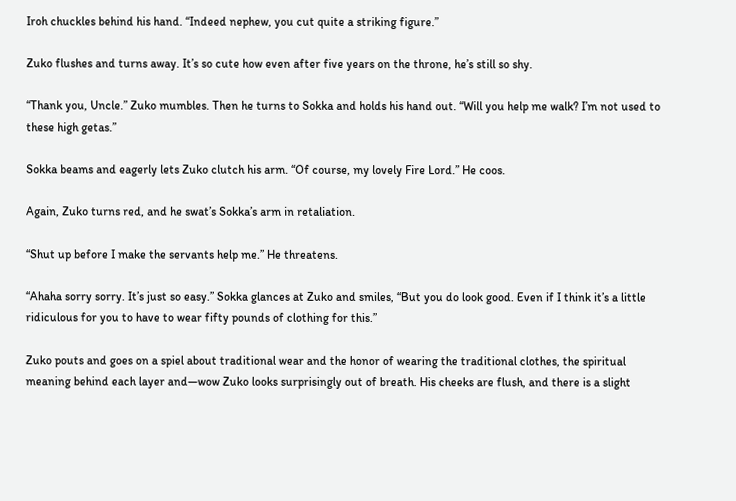Iroh chuckles behind his hand. “Indeed nephew, you cut quite a striking figure.”

Zuko flushes and turns away. It’s so cute how even after five years on the throne, he’s still so shy.

“Thank you, Uncle.” Zuko mumbles. Then he turns to Sokka and holds his hand out. “Will you help me walk? I’m not used to these high getas.”

Sokka beams and eagerly lets Zuko clutch his arm. “Of course, my lovely Fire Lord.” He coos.

Again, Zuko turns red, and he swat’s Sokka’s arm in retaliation.

“Shut up before I make the servants help me.” He threatens.

“Ahaha sorry sorry. It’s just so easy.” Sokka glances at Zuko and smiles, “But you do look good. Even if I think it’s a little ridiculous for you to have to wear fifty pounds of clothing for this.”

Zuko pouts and goes on a spiel about traditional wear and the honor of wearing the traditional clothes, the spiritual meaning behind each layer and—wow Zuko looks surprisingly out of breath. His cheeks are flush, and there is a slight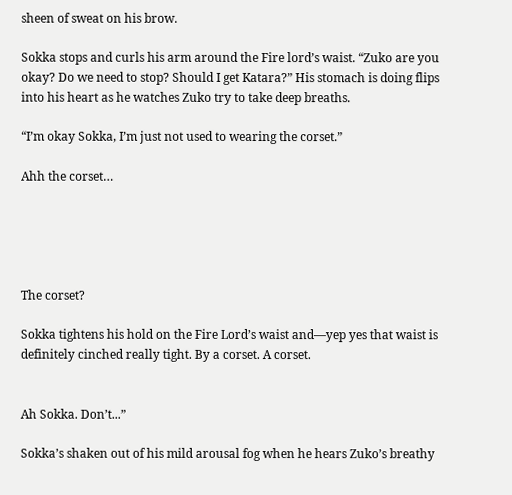sheen of sweat on his brow.

Sokka stops and curls his arm around the Fire lord’s waist. “Zuko are you okay? Do we need to stop? Should I get Katara?” His stomach is doing flips into his heart as he watches Zuko try to take deep breaths.

“I’m okay Sokka, I’m just not used to wearing the corset.”

Ahh the corset…





The corset?

Sokka tightens his hold on the Fire Lord’s waist and—yep yes that waist is definitely cinched really tight. By a corset. A corset.


Ah Sokka. Don’t...”

Sokka’s shaken out of his mild arousal fog when he hears Zuko’s breathy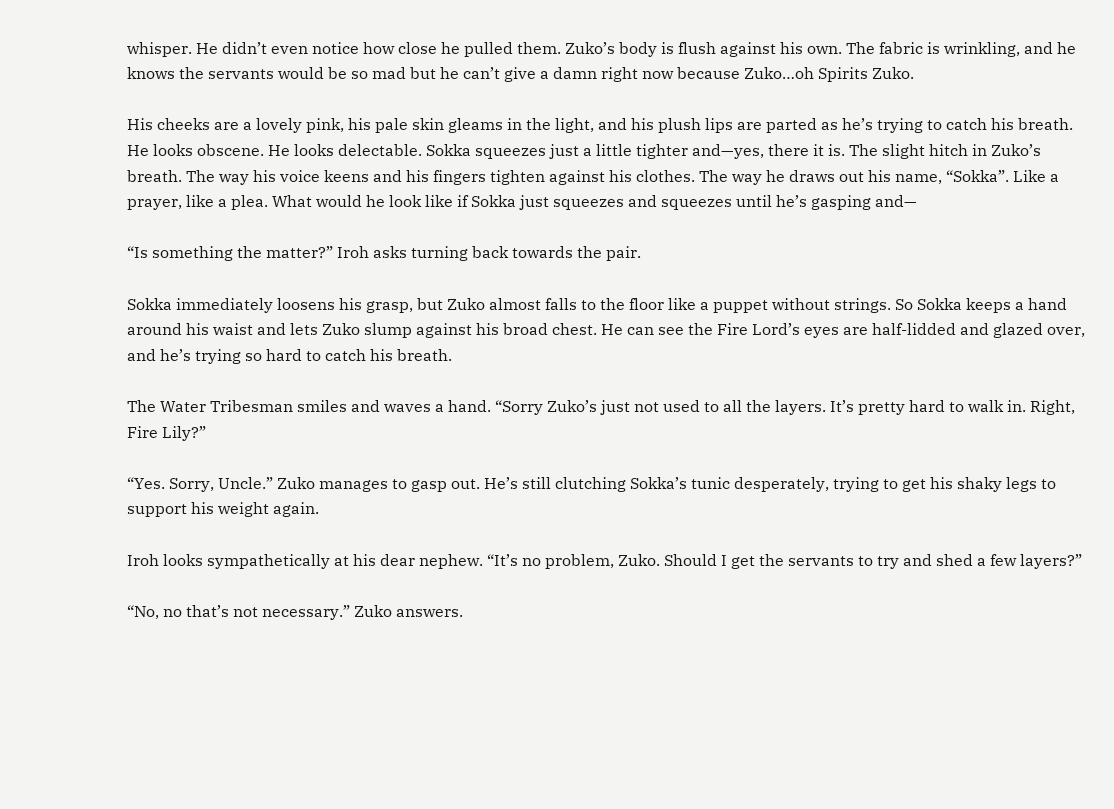whisper. He didn’t even notice how close he pulled them. Zuko’s body is flush against his own. The fabric is wrinkling, and he knows the servants would be so mad but he can’t give a damn right now because Zuko…oh Spirits Zuko.

His cheeks are a lovely pink, his pale skin gleams in the light, and his plush lips are parted as he’s trying to catch his breath. He looks obscene. He looks delectable. Sokka squeezes just a little tighter and—yes, there it is. The slight hitch in Zuko’s breath. The way his voice keens and his fingers tighten against his clothes. The way he draws out his name, “Sokka”. Like a prayer, like a plea. What would he look like if Sokka just squeezes and squeezes until he’s gasping and—

“Is something the matter?” Iroh asks turning back towards the pair.

Sokka immediately loosens his grasp, but Zuko almost falls to the floor like a puppet without strings. So Sokka keeps a hand around his waist and lets Zuko slump against his broad chest. He can see the Fire Lord’s eyes are half-lidded and glazed over, and he’s trying so hard to catch his breath.

The Water Tribesman smiles and waves a hand. “Sorry Zuko’s just not used to all the layers. It’s pretty hard to walk in. Right, Fire Lily?”

“Yes. Sorry, Uncle.” Zuko manages to gasp out. He’s still clutching Sokka’s tunic desperately, trying to get his shaky legs to support his weight again.

Iroh looks sympathetically at his dear nephew. “It’s no problem, Zuko. Should I get the servants to try and shed a few layers?”

“No, no that’s not necessary.” Zuko answers.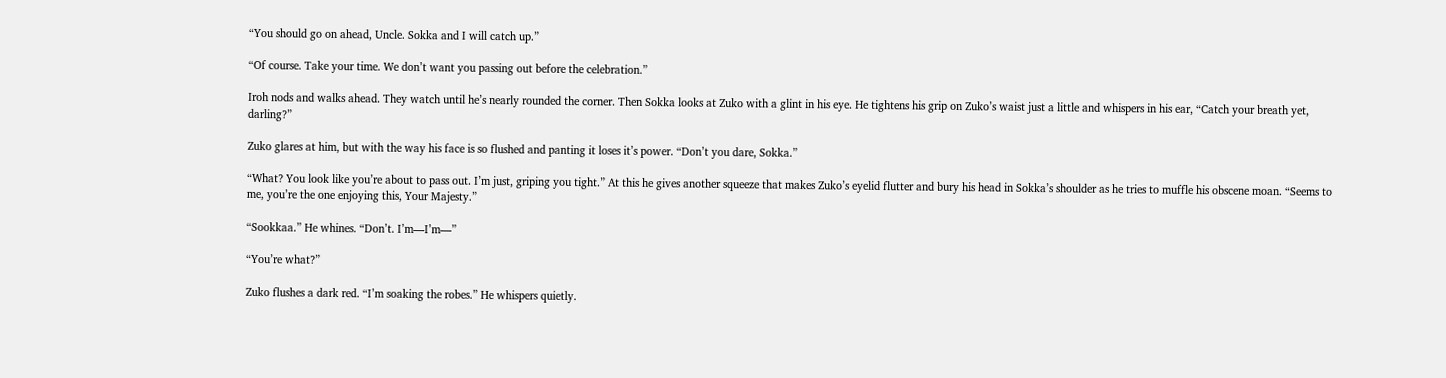“You should go on ahead, Uncle. Sokka and I will catch up.”

“Of course. Take your time. We don’t want you passing out before the celebration.”

Iroh nods and walks ahead. They watch until he’s nearly rounded the corner. Then Sokka looks at Zuko with a glint in his eye. He tightens his grip on Zuko’s waist just a little and whispers in his ear, “Catch your breath yet, darling?”

Zuko glares at him, but with the way his face is so flushed and panting it loses it’s power. “Don’t you dare, Sokka.”

“What? You look like you’re about to pass out. I’m just, griping you tight.” At this he gives another squeeze that makes Zuko’s eyelid flutter and bury his head in Sokka’s shoulder as he tries to muffle his obscene moan. “Seems to me, you’re the one enjoying this, Your Majesty.”

“Sookkaa.” He whines. “Don’t. I’m—I’m—”

“You’re what?”

Zuko flushes a dark red. “I’m soaking the robes.” He whispers quietly.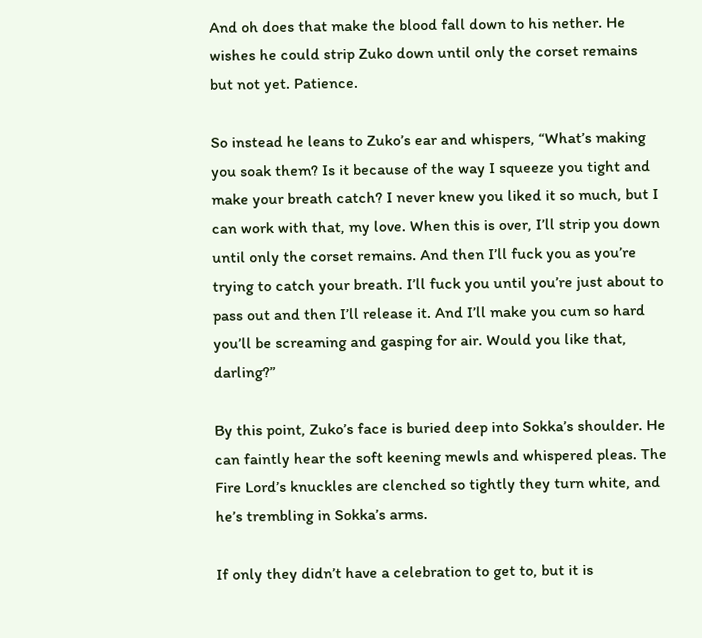And oh does that make the blood fall down to his nether. He wishes he could strip Zuko down until only the corset remains but not yet. Patience.

So instead he leans to Zuko’s ear and whispers, “What’s making you soak them? Is it because of the way I squeeze you tight and make your breath catch? I never knew you liked it so much, but I can work with that, my love. When this is over, I’ll strip you down until only the corset remains. And then I’ll fuck you as you’re trying to catch your breath. I’ll fuck you until you’re just about to pass out and then I’ll release it. And I’ll make you cum so hard you’ll be screaming and gasping for air. Would you like that, darling?”

By this point, Zuko’s face is buried deep into Sokka’s shoulder. He can faintly hear the soft keening mewls and whispered pleas. The Fire Lord’s knuckles are clenched so tightly they turn white, and he’s trembling in Sokka’s arms.

If only they didn’t have a celebration to get to, but it is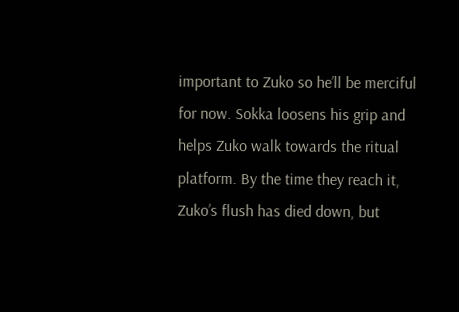important to Zuko so he’ll be merciful for now. Sokka loosens his grip and helps Zuko walk towards the ritual platform. By the time they reach it, Zuko’s flush has died down, but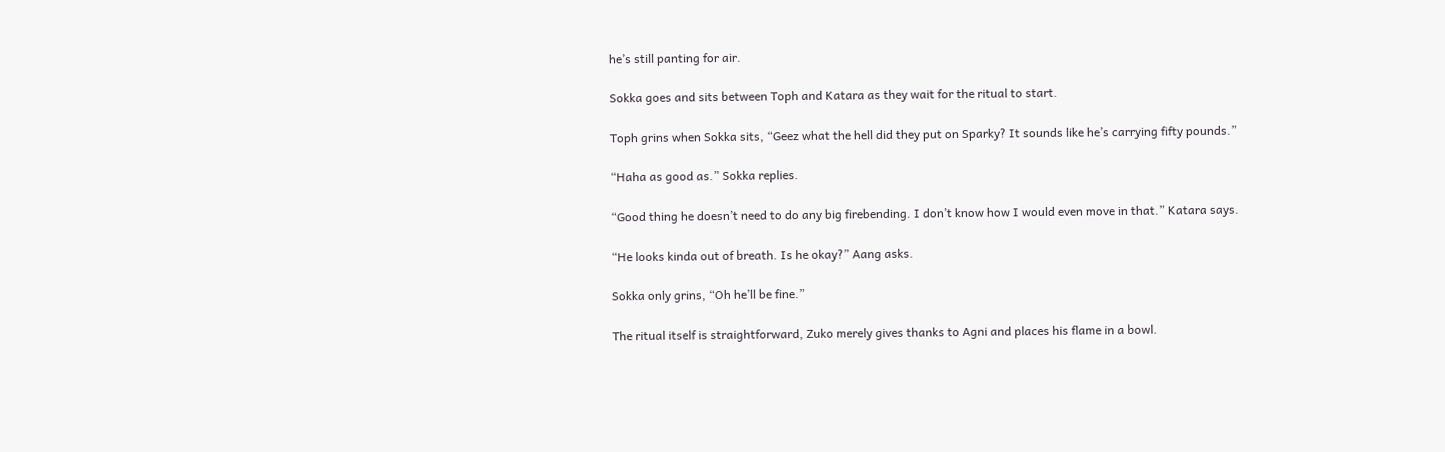he’s still panting for air.

Sokka goes and sits between Toph and Katara as they wait for the ritual to start.

Toph grins when Sokka sits, “Geez what the hell did they put on Sparky? It sounds like he’s carrying fifty pounds.”

“Haha as good as.” Sokka replies.

“Good thing he doesn’t need to do any big firebending. I don’t know how I would even move in that.” Katara says.

“He looks kinda out of breath. Is he okay?” Aang asks.

Sokka only grins, “Oh he’ll be fine.”

The ritual itself is straightforward, Zuko merely gives thanks to Agni and places his flame in a bowl.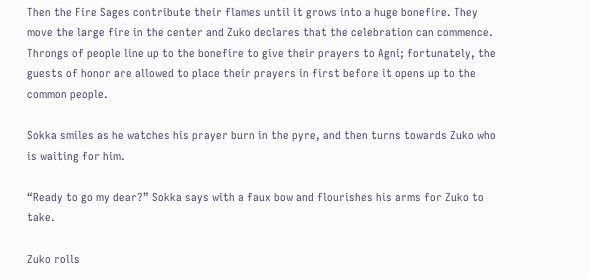Then the Fire Sages contribute their flames until it grows into a huge bonefire. They move the large fire in the center and Zuko declares that the celebration can commence. Throngs of people line up to the bonefire to give their prayers to Agni; fortunately, the guests of honor are allowed to place their prayers in first before it opens up to the common people.

Sokka smiles as he watches his prayer burn in the pyre, and then turns towards Zuko who is waiting for him.

“Ready to go my dear?” Sokka says with a faux bow and flourishes his arms for Zuko to take.

Zuko rolls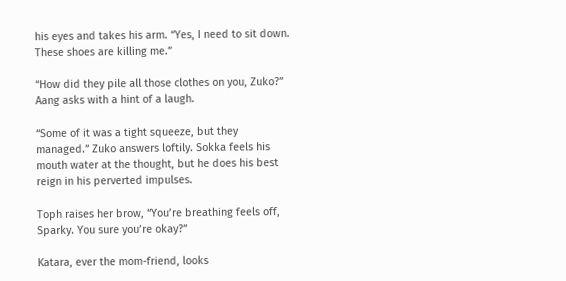his eyes and takes his arm. “Yes, I need to sit down. These shoes are killing me.”

“How did they pile all those clothes on you, Zuko?” Aang asks with a hint of a laugh.

“Some of it was a tight squeeze, but they managed.” Zuko answers loftily. Sokka feels his mouth water at the thought, but he does his best reign in his perverted impulses.

Toph raises her brow, “You’re breathing feels off, Sparky. You sure you’re okay?”

Katara, ever the mom-friend, looks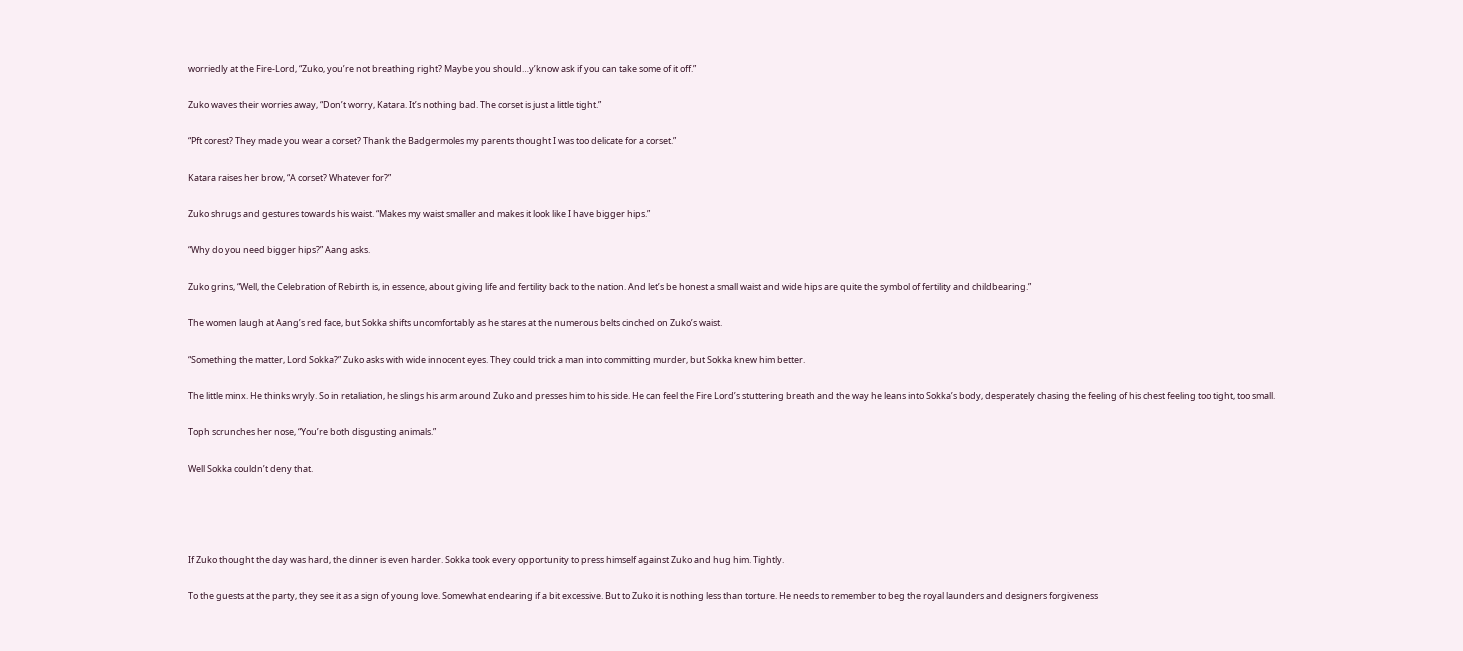worriedly at the Fire-Lord, “Zuko, you’re not breathing right? Maybe you should…y’know ask if you can take some of it off.”

Zuko waves their worries away, “Don’t worry, Katara. It’s nothing bad. The corset is just a little tight.”

“Pft corest? They made you wear a corset? Thank the Badgermoles my parents thought I was too delicate for a corset.”

Katara raises her brow, “A corset? Whatever for?”

Zuko shrugs and gestures towards his waist. “Makes my waist smaller and makes it look like I have bigger hips.”

“Why do you need bigger hips?” Aang asks.

Zuko grins, “Well, the Celebration of Rebirth is, in essence, about giving life and fertility back to the nation. And let’s be honest a small waist and wide hips are quite the symbol of fertility and childbearing.”

The women laugh at Aang’s red face, but Sokka shifts uncomfortably as he stares at the numerous belts cinched on Zuko’s waist.

“Something the matter, Lord Sokka?” Zuko asks with wide innocent eyes. They could trick a man into committing murder, but Sokka knew him better.

The little minx. He thinks wryly. So in retaliation, he slings his arm around Zuko and presses him to his side. He can feel the Fire Lord’s stuttering breath and the way he leans into Sokka’s body, desperately chasing the feeling of his chest feeling too tight, too small.

Toph scrunches her nose, “You’re both disgusting animals.”

Well Sokka couldn’t deny that.




If Zuko thought the day was hard, the dinner is even harder. Sokka took every opportunity to press himself against Zuko and hug him. Tightly.

To the guests at the party, they see it as a sign of young love. Somewhat endearing if a bit excessive. But to Zuko it is nothing less than torture. He needs to remember to beg the royal launders and designers forgiveness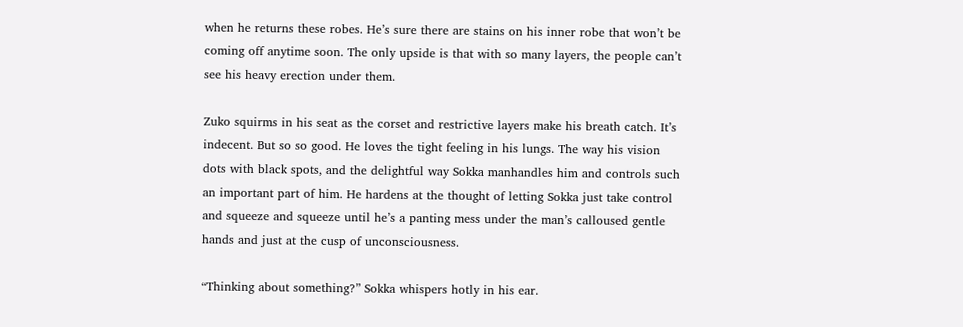when he returns these robes. He’s sure there are stains on his inner robe that won’t be coming off anytime soon. The only upside is that with so many layers, the people can’t see his heavy erection under them.

Zuko squirms in his seat as the corset and restrictive layers make his breath catch. It’s indecent. But so so good. He loves the tight feeling in his lungs. The way his vision dots with black spots, and the delightful way Sokka manhandles him and controls such an important part of him. He hardens at the thought of letting Sokka just take control and squeeze and squeeze until he’s a panting mess under the man’s calloused gentle hands and just at the cusp of unconsciousness.

“Thinking about something?” Sokka whispers hotly in his ear.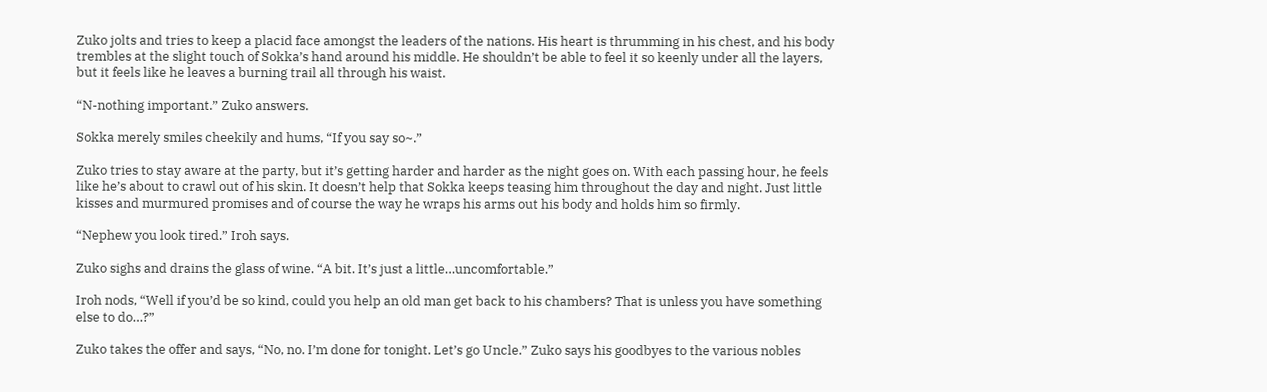Zuko jolts and tries to keep a placid face amongst the leaders of the nations. His heart is thrumming in his chest, and his body trembles at the slight touch of Sokka’s hand around his middle. He shouldn’t be able to feel it so keenly under all the layers, but it feels like he leaves a burning trail all through his waist.

“N-nothing important.” Zuko answers.

Sokka merely smiles cheekily and hums, “If you say so~.”

Zuko tries to stay aware at the party, but it’s getting harder and harder as the night goes on. With each passing hour, he feels like he’s about to crawl out of his skin. It doesn’t help that Sokka keeps teasing him throughout the day and night. Just little kisses and murmured promises and of course the way he wraps his arms out his body and holds him so firmly.

“Nephew you look tired.” Iroh says.

Zuko sighs and drains the glass of wine. “A bit. It’s just a little…uncomfortable.”

Iroh nods, “Well if you’d be so kind, could you help an old man get back to his chambers? That is unless you have something else to do…?”

Zuko takes the offer and says, “No, no. I’m done for tonight. Let’s go Uncle.” Zuko says his goodbyes to the various nobles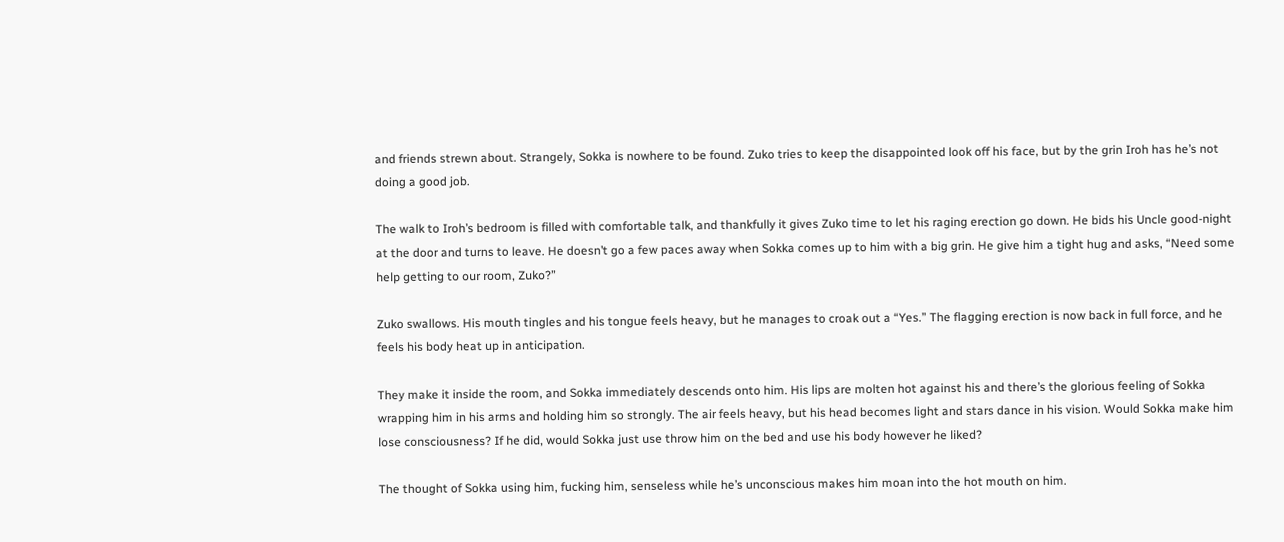and friends strewn about. Strangely, Sokka is nowhere to be found. Zuko tries to keep the disappointed look off his face, but by the grin Iroh has he’s not doing a good job.

The walk to Iroh’s bedroom is filled with comfortable talk, and thankfully it gives Zuko time to let his raging erection go down. He bids his Uncle good-night at the door and turns to leave. He doesn’t go a few paces away when Sokka comes up to him with a big grin. He give him a tight hug and asks, “Need some help getting to our room, Zuko?”

Zuko swallows. His mouth tingles and his tongue feels heavy, but he manages to croak out a “Yes.” The flagging erection is now back in full force, and he feels his body heat up in anticipation.

They make it inside the room, and Sokka immediately descends onto him. His lips are molten hot against his and there’s the glorious feeling of Sokka wrapping him in his arms and holding him so strongly. The air feels heavy, but his head becomes light and stars dance in his vision. Would Sokka make him lose consciousness? If he did, would Sokka just use throw him on the bed and use his body however he liked?

The thought of Sokka using him, fucking him, senseless while he’s unconscious makes him moan into the hot mouth on him.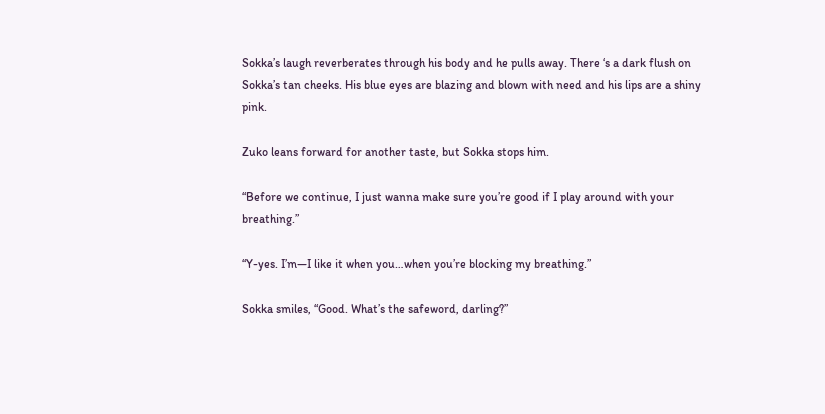Sokka’s laugh reverberates through his body and he pulls away. There ‘s a dark flush on Sokka’s tan cheeks. His blue eyes are blazing and blown with need and his lips are a shiny pink.

Zuko leans forward for another taste, but Sokka stops him.

“Before we continue, I just wanna make sure you’re good if I play around with your breathing.”

“Y-yes. I’m—I like it when you…when you’re blocking my breathing.”

Sokka smiles, “Good. What’s the safeword, darling?”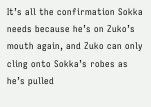It’s all the confirmation Sokka needs because he’s on Zuko’s mouth again, and Zuko can only cling onto Sokka’s robes as he’s pulled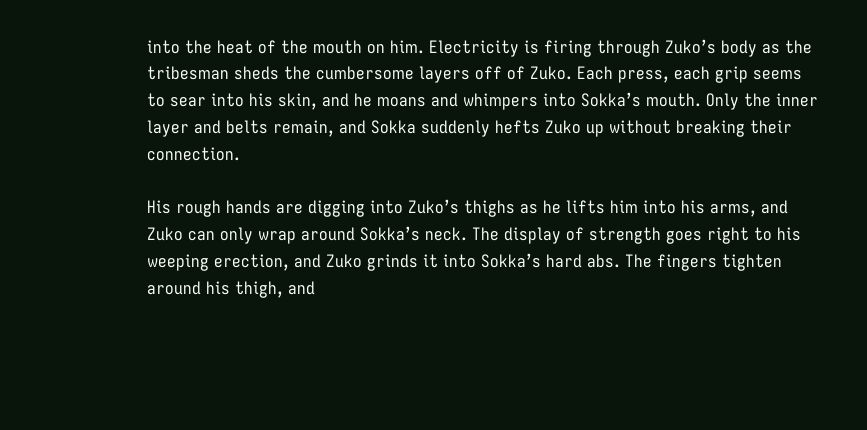into the heat of the mouth on him. Electricity is firing through Zuko’s body as the tribesman sheds the cumbersome layers off of Zuko. Each press, each grip seems to sear into his skin, and he moans and whimpers into Sokka’s mouth. Only the inner layer and belts remain, and Sokka suddenly hefts Zuko up without breaking their connection.

His rough hands are digging into Zuko’s thighs as he lifts him into his arms, and Zuko can only wrap around Sokka’s neck. The display of strength goes right to his weeping erection, and Zuko grinds it into Sokka’s hard abs. The fingers tighten around his thigh, and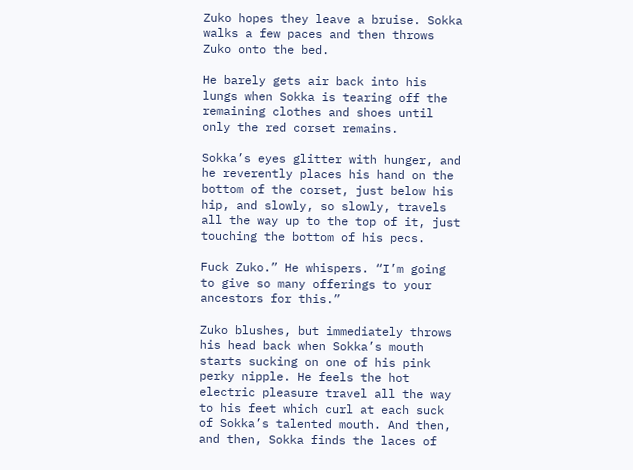Zuko hopes they leave a bruise. Sokka walks a few paces and then throws Zuko onto the bed.

He barely gets air back into his lungs when Sokka is tearing off the remaining clothes and shoes until only the red corset remains.

Sokka’s eyes glitter with hunger, and he reverently places his hand on the bottom of the corset, just below his hip, and slowly, so slowly, travels all the way up to the top of it, just touching the bottom of his pecs.

Fuck Zuko.” He whispers. “I’m going to give so many offerings to your ancestors for this.”

Zuko blushes, but immediately throws his head back when Sokka’s mouth starts sucking on one of his pink perky nipple. He feels the hot electric pleasure travel all the way to his feet which curl at each suck of Sokka’s talented mouth. And then, and then, Sokka finds the laces of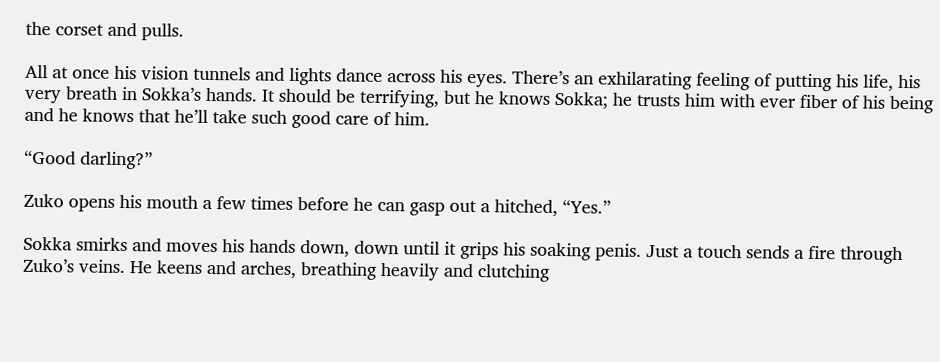the corset and pulls.

All at once his vision tunnels and lights dance across his eyes. There’s an exhilarating feeling of putting his life, his very breath in Sokka’s hands. It should be terrifying, but he knows Sokka; he trusts him with ever fiber of his being and he knows that he’ll take such good care of him.

“Good darling?”

Zuko opens his mouth a few times before he can gasp out a hitched, “Yes.”

Sokka smirks and moves his hands down, down until it grips his soaking penis. Just a touch sends a fire through Zuko’s veins. He keens and arches, breathing heavily and clutching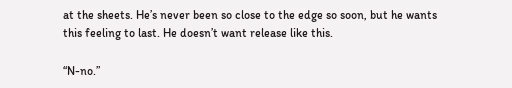at the sheets. He’s never been so close to the edge so soon, but he wants this feeling to last. He doesn’t want release like this.

“N-no.”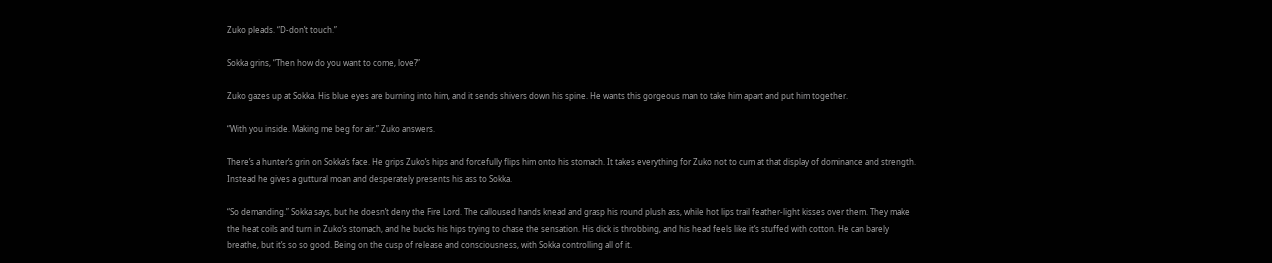Zuko pleads. “D-don’t touch.”

Sokka grins, “Then how do you want to come, love?”

Zuko gazes up at Sokka. His blue eyes are burning into him, and it sends shivers down his spine. He wants this gorgeous man to take him apart and put him together.

“With you inside. Making me beg for air.” Zuko answers.

There’s a hunter’s grin on Sokka’s face. He grips Zuko’s hips and forcefully flips him onto his stomach. It takes everything for Zuko not to cum at that display of dominance and strength. Instead he gives a guttural moan and desperately presents his ass to Sokka.

“So demanding.” Sokka says, but he doesn’t deny the Fire Lord. The calloused hands knead and grasp his round plush ass, while hot lips trail feather-light kisses over them. They make the heat coils and turn in Zuko’s stomach, and he bucks his hips trying to chase the sensation. His dick is throbbing, and his head feels like it’s stuffed with cotton. He can barely breathe, but it’s so so good. Being on the cusp of release and consciousness, with Sokka controlling all of it.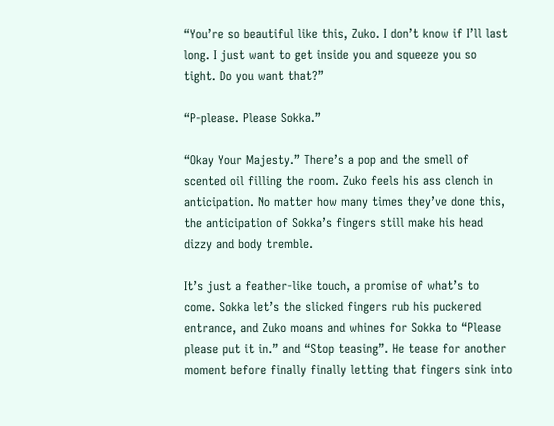“You’re so beautiful like this, Zuko. I don’t know if I’ll last long. I just want to get inside you and squeeze you so tight. Do you want that?”

“P-please. Please Sokka.”

“Okay Your Majesty.” There’s a pop and the smell of scented oil filling the room. Zuko feels his ass clench in anticipation. No matter how many times they’ve done this, the anticipation of Sokka’s fingers still make his head dizzy and body tremble.

It’s just a feather-like touch, a promise of what’s to come. Sokka let’s the slicked fingers rub his puckered entrance, and Zuko moans and whines for Sokka to “Please please put it in.” and “Stop teasing”. He tease for another moment before finally finally letting that fingers sink into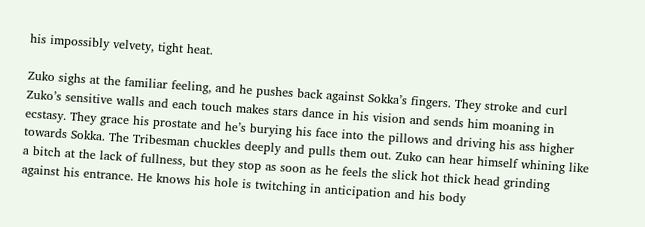his impossibly velvety, tight heat.

Zuko sighs at the familiar feeling, and he pushes back against Sokka’s fingers. They stroke and curl Zuko’s sensitive walls and each touch makes stars dance in his vision and sends him moaning in ecstasy. They grace his prostate and he’s burying his face into the pillows and driving his ass higher towards Sokka. The Tribesman chuckles deeply and pulls them out. Zuko can hear himself whining like a bitch at the lack of fullness, but they stop as soon as he feels the slick hot thick head grinding against his entrance. He knows his hole is twitching in anticipation and his body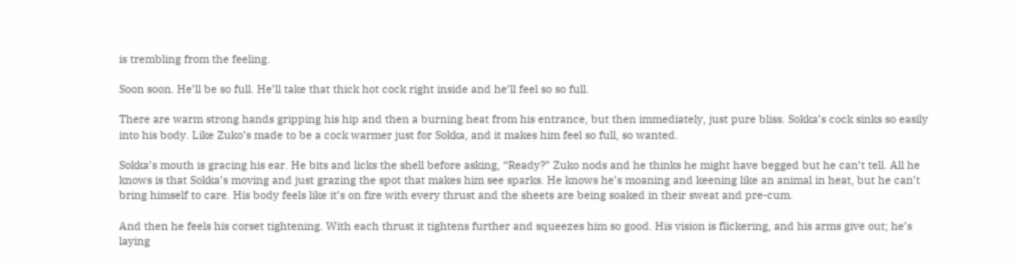is trembling from the feeling.

Soon soon. He’ll be so full. He’ll take that thick hot cock right inside and he’ll feel so so full.

There are warm strong hands gripping his hip and then a burning heat from his entrance, but then immediately, just pure bliss. Sokka’s cock sinks so easily into his body. Like Zuko’s made to be a cock warmer just for Sokka, and it makes him feel so full, so wanted.

Sokka’s mouth is gracing his ear. He bits and licks the shell before asking, “Ready?” Zuko nods and he thinks he might have begged but he can’t tell. All he knows is that Sokka’s moving and just grazing the spot that makes him see sparks. He knows he’s moaning and keening like an animal in heat, but he can’t bring himself to care. His body feels like it’s on fire with every thrust and the sheets are being soaked in their sweat and pre-cum.

And then he feels his corset tightening. With each thrust it tightens further and squeezes him so good. His vision is flickering, and his arms give out; he’s laying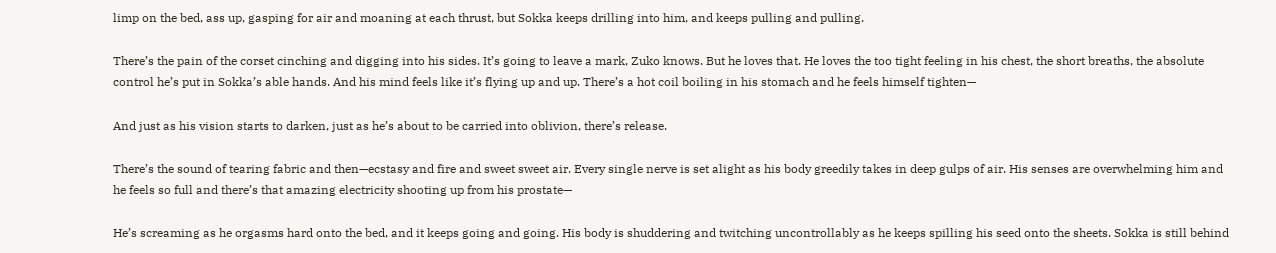limp on the bed, ass up, gasping for air and moaning at each thrust, but Sokka keeps drilling into him, and keeps pulling and pulling.

There’s the pain of the corset cinching and digging into his sides. It’s going to leave a mark, Zuko knows. But he loves that. He loves the too tight feeling in his chest, the short breaths, the absolute control he’s put in Sokka’s able hands. And his mind feels like it’s flying up and up. There’s a hot coil boiling in his stomach and he feels himself tighten—

And just as his vision starts to darken, just as he’s about to be carried into oblivion, there’s release.

There’s the sound of tearing fabric and then—ecstasy and fire and sweet sweet air. Every single nerve is set alight as his body greedily takes in deep gulps of air. His senses are overwhelming him and he feels so full and there’s that amazing electricity shooting up from his prostate—

He’s screaming as he orgasms hard onto the bed, and it keeps going and going. His body is shuddering and twitching uncontrollably as he keeps spilling his seed onto the sheets. Sokka is still behind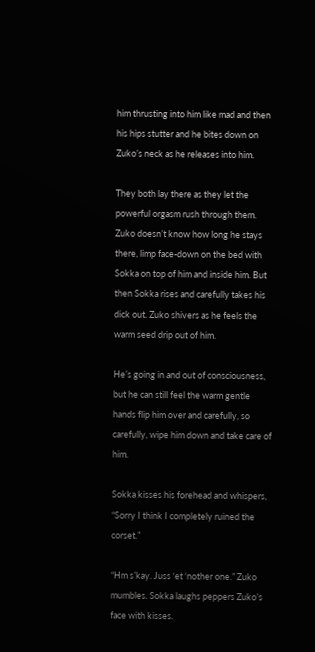him thrusting into him like mad and then his hips stutter and he bites down on Zuko’s neck as he releases into him.

They both lay there as they let the powerful orgasm rush through them. Zuko doesn’t know how long he stays there, limp face-down on the bed with Sokka on top of him and inside him. But then Sokka rises and carefully takes his dick out. Zuko shivers as he feels the warm seed drip out of him.

He’s going in and out of consciousness, but he can still feel the warm gentle hands flip him over and carefully, so carefully, wipe him down and take care of him.

Sokka kisses his forehead and whispers, “Sorry I think I completely ruined the corset.”

“Hm s’kay. Juss ‘et ‘nother one.” Zuko mumbles. Sokka laughs peppers Zuko’s face with kisses.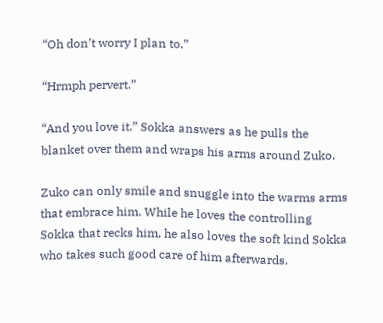“Oh don’t worry I plan to.”

“Hrmph pervert.”

“And you love it.” Sokka answers as he pulls the blanket over them and wraps his arms around Zuko.

Zuko can only smile and snuggle into the warms arms that embrace him. While he loves the controlling Sokka that recks him, he also loves the soft kind Sokka who takes such good care of him afterwards.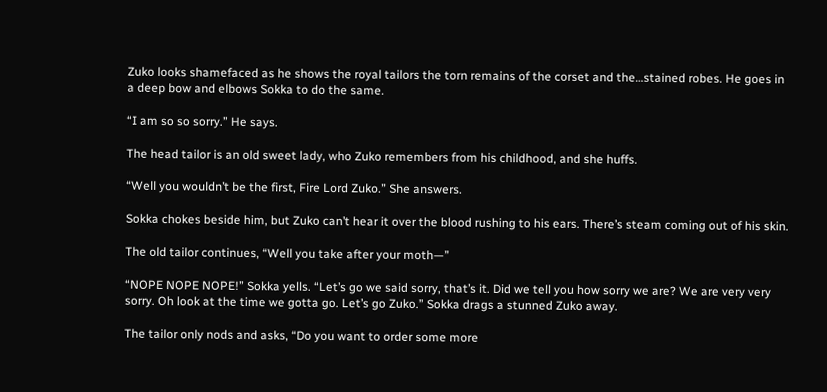Zuko looks shamefaced as he shows the royal tailors the torn remains of the corset and the…stained robes. He goes in a deep bow and elbows Sokka to do the same.

“I am so so sorry.” He says.

The head tailor is an old sweet lady, who Zuko remembers from his childhood, and she huffs.

“Well you wouldn’t be the first, Fire Lord Zuko.” She answers.

Sokka chokes beside him, but Zuko can’t hear it over the blood rushing to his ears. There’s steam coming out of his skin.

The old tailor continues, “Well you take after your moth—”

“NOPE NOPE NOPE!” Sokka yells. “Let’s go we said sorry, that’s it. Did we tell you how sorry we are? We are very very sorry. Oh look at the time we gotta go. Let’s go Zuko.” Sokka drags a stunned Zuko away.

The tailor only nods and asks, “Do you want to order some more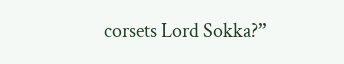corsets Lord Sokka?”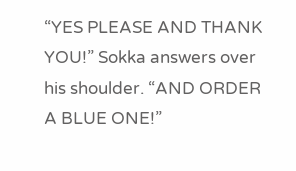“YES PLEASE AND THANK YOU!” Sokka answers over his shoulder. “AND ORDER A BLUE ONE!”